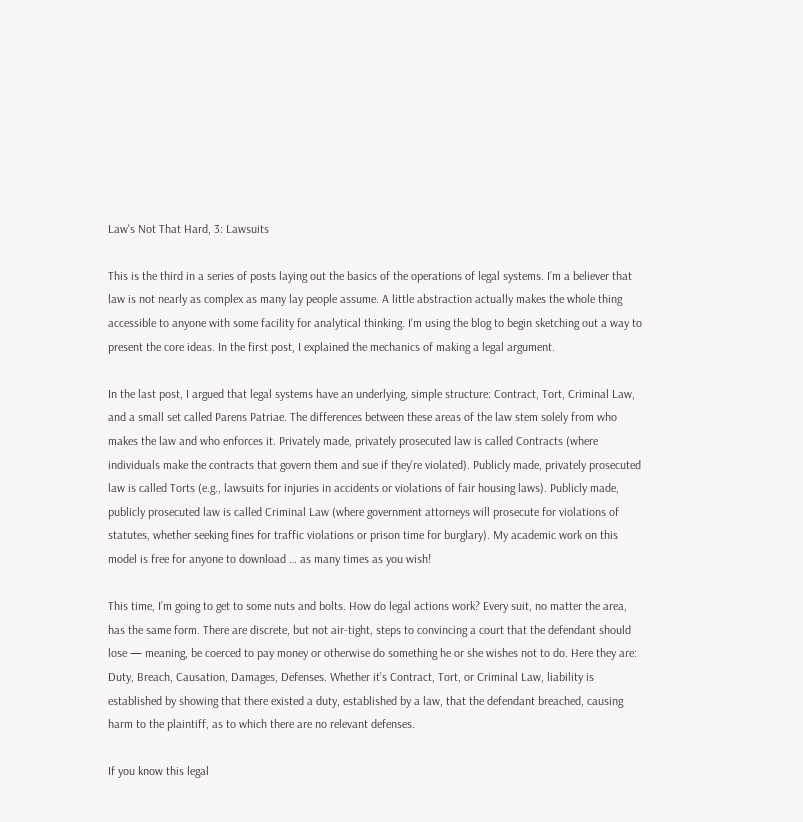Law's Not That Hard, 3: Lawsuits

This is the third in a series of posts laying out the basics of the operations of legal systems. I’m a believer that law is not nearly as complex as many lay people assume. A little abstraction actually makes the whole thing accessible to anyone with some facility for analytical thinking. I’m using the blog to begin sketching out a way to present the core ideas. In the first post, I explained the mechanics of making a legal argument.

In the last post, I argued that legal systems have an underlying, simple structure: Contract, Tort, Criminal Law, and a small set called Parens Patriae. The differences between these areas of the law stem solely from who makes the law and who enforces it. Privately made, privately prosecuted law is called Contracts (where individuals make the contracts that govern them and sue if they’re violated). Publicly made, privately prosecuted law is called Torts (e.g., lawsuits for injuries in accidents or violations of fair housing laws). Publicly made, publicly prosecuted law is called Criminal Law (where government attorneys will prosecute for violations of statutes, whether seeking fines for traffic violations or prison time for burglary). My academic work on this model is free for anyone to download … as many times as you wish!

This time, I’m going to get to some nuts and bolts. How do legal actions work? Every suit, no matter the area, has the same form. There are discrete, but not air-tight, steps to convincing a court that the defendant should lose — meaning, be coerced to pay money or otherwise do something he or she wishes not to do. Here they are: Duty, Breach, Causation, Damages, Defenses. Whether it’s Contract, Tort, or Criminal Law, liability is established by showing that there existed a duty, established by a law, that the defendant breached, causing harm to the plaintiff, as to which there are no relevant defenses.

If you know this legal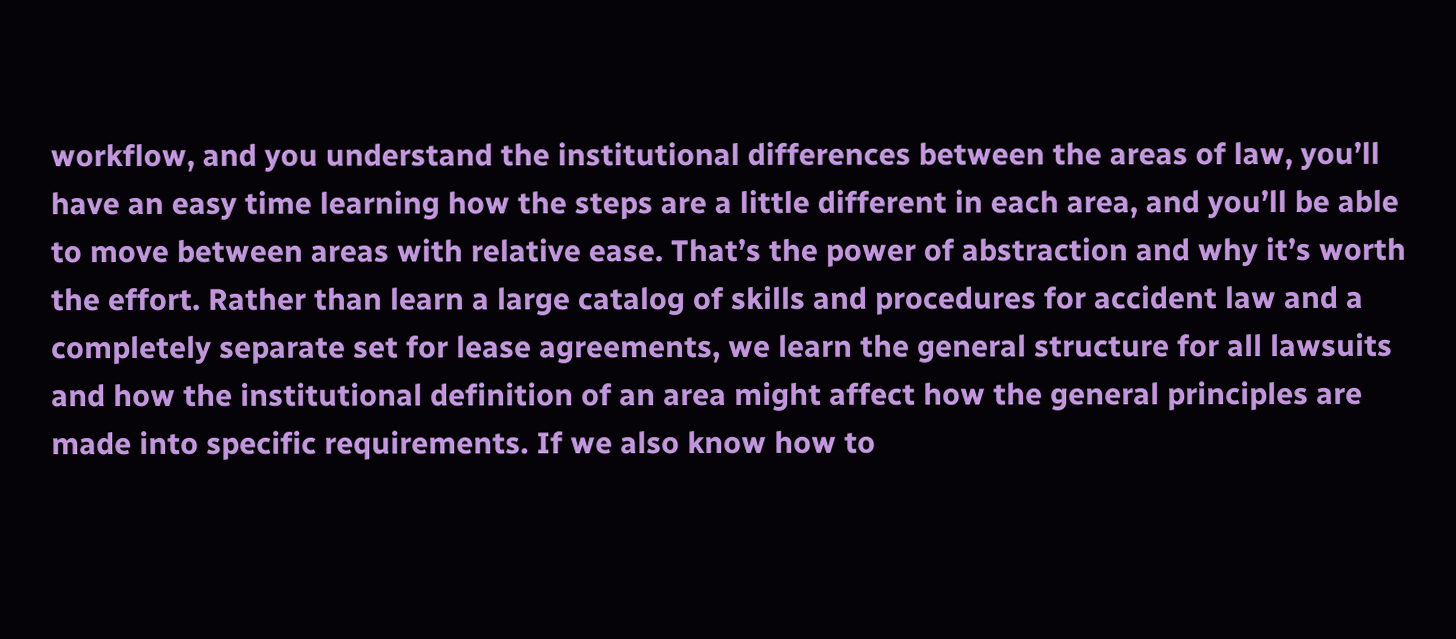workflow, and you understand the institutional differences between the areas of law, you’ll have an easy time learning how the steps are a little different in each area, and you’ll be able to move between areas with relative ease. That’s the power of abstraction and why it’s worth the effort. Rather than learn a large catalog of skills and procedures for accident law and a completely separate set for lease agreements, we learn the general structure for all lawsuits and how the institutional definition of an area might affect how the general principles are made into specific requirements. If we also know how to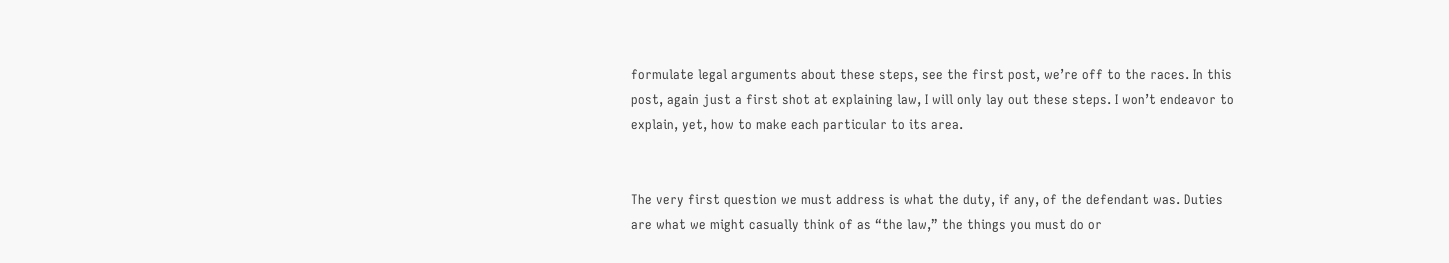formulate legal arguments about these steps, see the first post, we’re off to the races. In this post, again just a first shot at explaining law, I will only lay out these steps. I won’t endeavor to explain, yet, how to make each particular to its area.


The very first question we must address is what the duty, if any, of the defendant was. Duties are what we might casually think of as “the law,” the things you must do or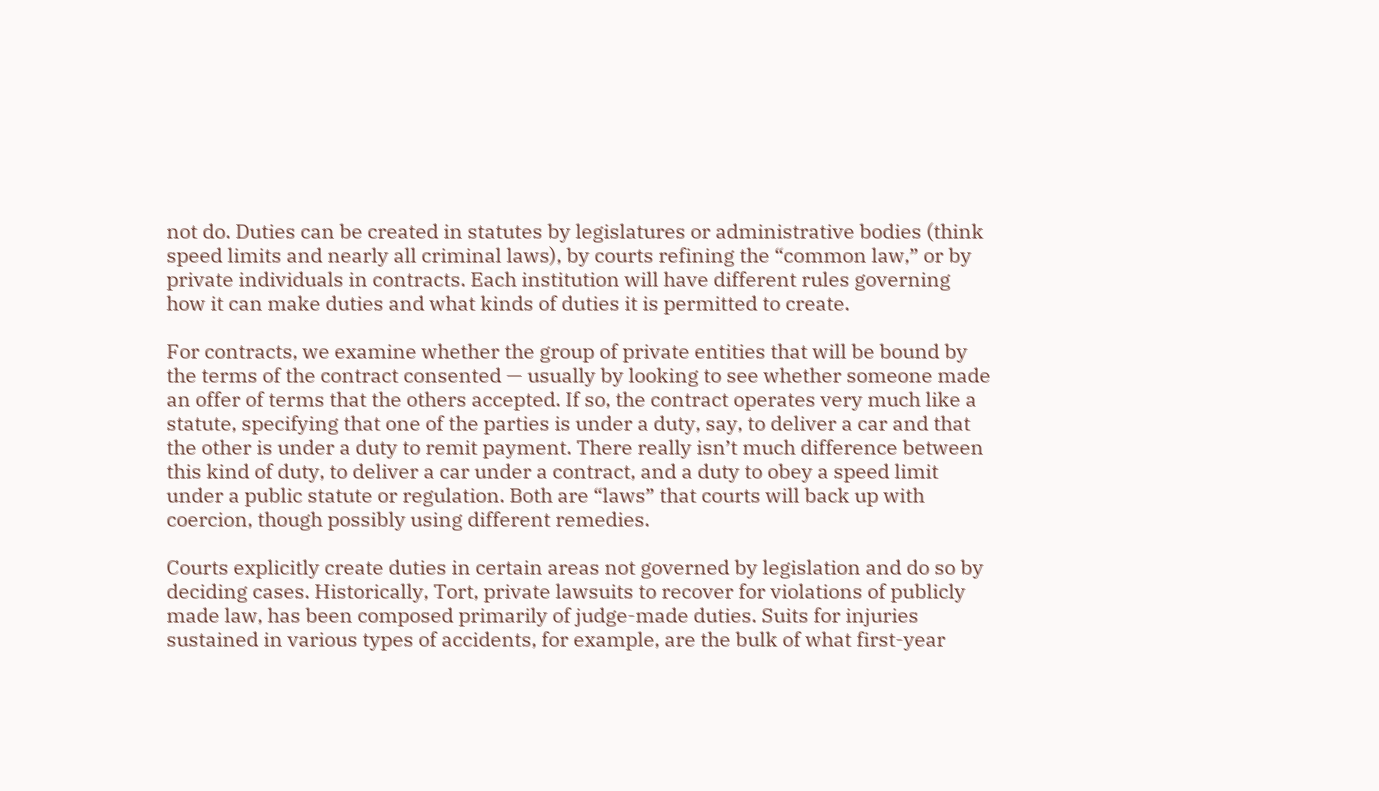not do. Duties can be created in statutes by legislatures or administrative bodies (think speed limits and nearly all criminal laws), by courts refining the “common law,” or by private individuals in contracts. Each institution will have different rules governing how it can make duties and what kinds of duties it is permitted to create.

For contracts, we examine whether the group of private entities that will be bound by the terms of the contract consented — usually by looking to see whether someone made an offer of terms that the others accepted. If so, the contract operates very much like a statute, specifying that one of the parties is under a duty, say, to deliver a car and that the other is under a duty to remit payment. There really isn’t much difference between this kind of duty, to deliver a car under a contract, and a duty to obey a speed limit under a public statute or regulation. Both are “laws” that courts will back up with coercion, though possibly using different remedies.

Courts explicitly create duties in certain areas not governed by legislation and do so by deciding cases. Historically, Tort, private lawsuits to recover for violations of publicly made law, has been composed primarily of judge-made duties. Suits for injuries sustained in various types of accidents, for example, are the bulk of what first-year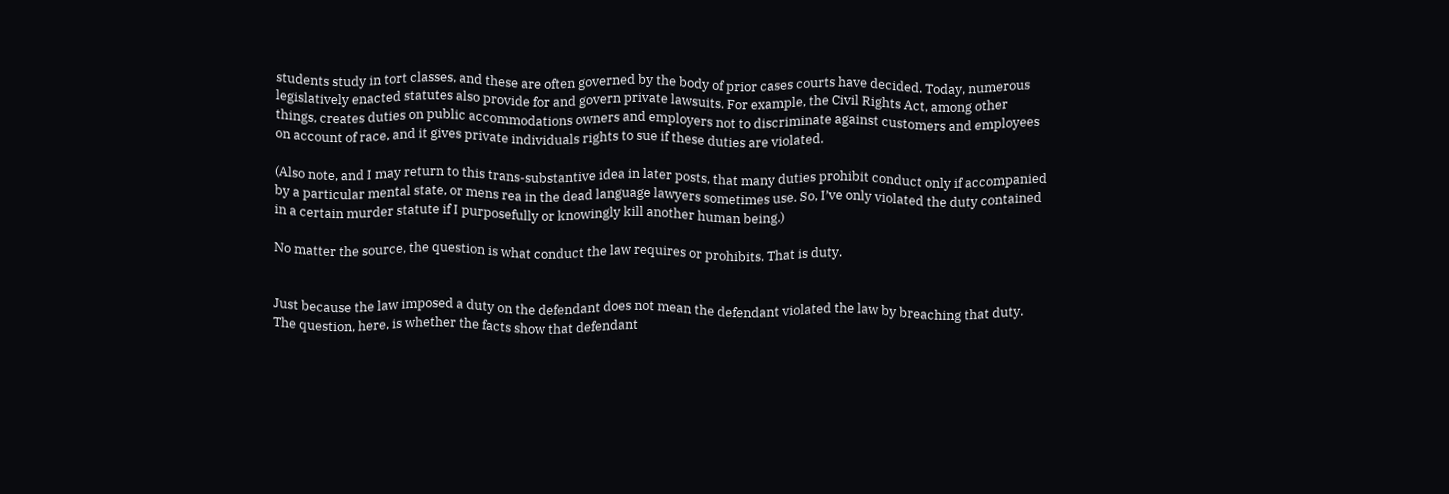students study in tort classes, and these are often governed by the body of prior cases courts have decided. Today, numerous legislatively enacted statutes also provide for and govern private lawsuits. For example, the Civil Rights Act, among other things, creates duties on public accommodations owners and employers not to discriminate against customers and employees on account of race, and it gives private individuals rights to sue if these duties are violated.

(Also note, and I may return to this trans-substantive idea in later posts, that many duties prohibit conduct only if accompanied by a particular mental state, or mens rea in the dead language lawyers sometimes use. So, I’ve only violated the duty contained in a certain murder statute if I purposefully or knowingly kill another human being.)

No matter the source, the question is what conduct the law requires or prohibits. That is duty.


Just because the law imposed a duty on the defendant does not mean the defendant violated the law by breaching that duty. The question, here, is whether the facts show that defendant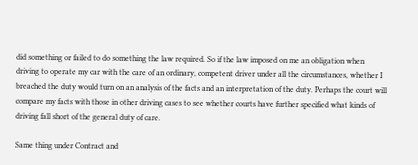did something or failed to do something the law required. So if the law imposed on me an obligation when driving to operate my car with the care of an ordinary, competent driver under all the circumstances, whether I breached the duty would turn on an analysis of the facts and an interpretation of the duty. Perhaps the court will compare my facts with those in other driving cases to see whether courts have further specified what kinds of driving fall short of the general duty of care.

Same thing under Contract and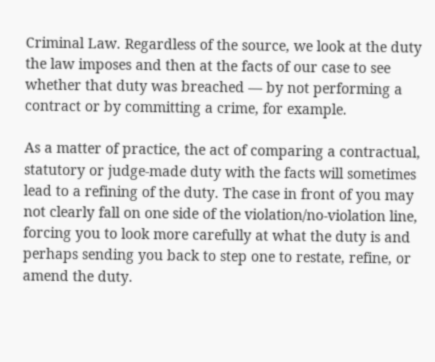Criminal Law. Regardless of the source, we look at the duty the law imposes and then at the facts of our case to see whether that duty was breached — by not performing a contract or by committing a crime, for example.

As a matter of practice, the act of comparing a contractual, statutory or judge-made duty with the facts will sometimes lead to a refining of the duty. The case in front of you may not clearly fall on one side of the violation/no-violation line, forcing you to look more carefully at what the duty is and perhaps sending you back to step one to restate, refine, or amend the duty.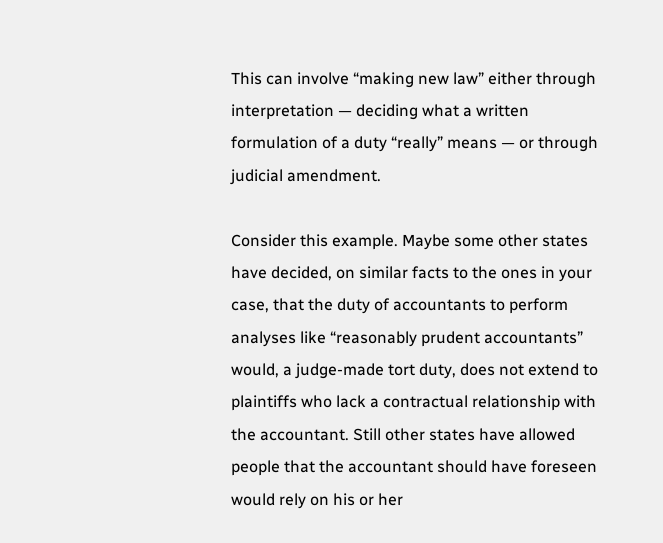This can involve “making new law” either through interpretation — deciding what a written formulation of a duty “really” means — or through judicial amendment.

Consider this example. Maybe some other states have decided, on similar facts to the ones in your case, that the duty of accountants to perform analyses like “reasonably prudent accountants” would, a judge-made tort duty, does not extend to plaintiffs who lack a contractual relationship with the accountant. Still other states have allowed people that the accountant should have foreseen would rely on his or her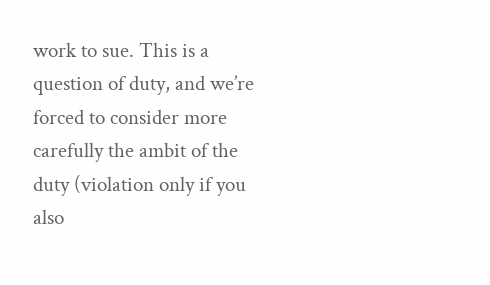work to sue. This is a question of duty, and we’re forced to consider more carefully the ambit of the duty (violation only if you also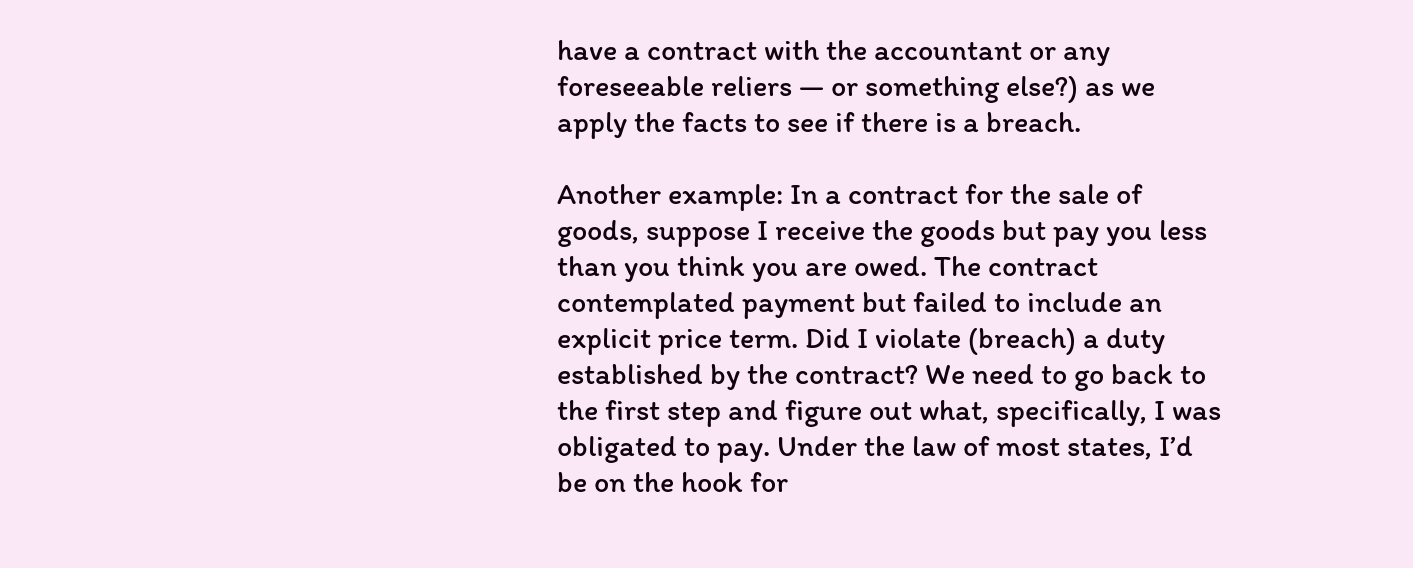have a contract with the accountant or any foreseeable reliers — or something else?) as we apply the facts to see if there is a breach.

Another example: In a contract for the sale of goods, suppose I receive the goods but pay you less than you think you are owed. The contract contemplated payment but failed to include an explicit price term. Did I violate (breach) a duty established by the contract? We need to go back to the first step and figure out what, specifically, I was obligated to pay. Under the law of most states, I’d be on the hook for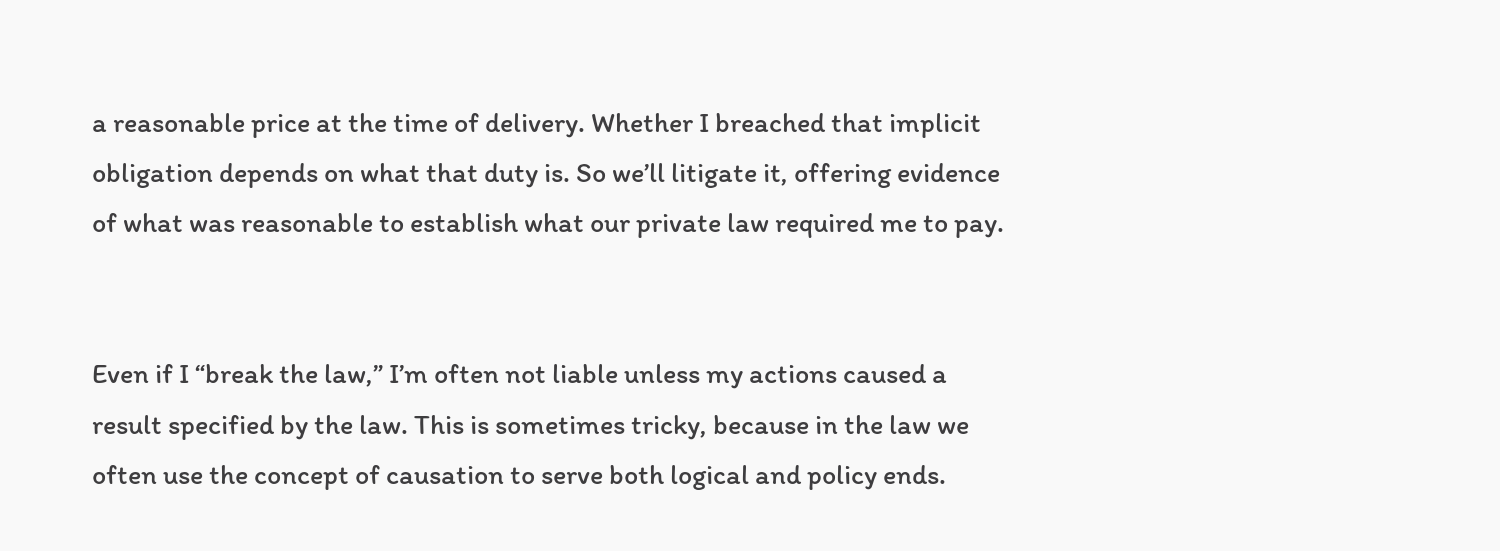a reasonable price at the time of delivery. Whether I breached that implicit obligation depends on what that duty is. So we’ll litigate it, offering evidence of what was reasonable to establish what our private law required me to pay.


Even if I “break the law,” I’m often not liable unless my actions caused a result specified by the law. This is sometimes tricky, because in the law we often use the concept of causation to serve both logical and policy ends.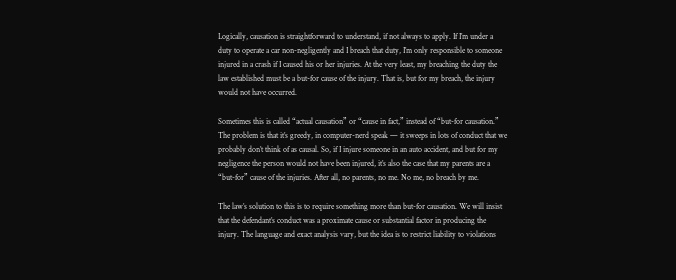Logically, causation is straightforward to understand, if not always to apply. If I’m under a duty to operate a car non-negligently and I breach that duty, I’m only responsible to someone injured in a crash if I caused his or her injuries. At the very least, my breaching the duty the law established must be a but-for cause of the injury. That is, but for my breach, the injury would not have occurred.

Sometimes this is called “actual causation” or “cause in fact,” instead of “but-for causation.” The problem is that it’s greedy, in computer-nerd speak — it sweeps in lots of conduct that we probably don’t think of as causal. So, if I injure someone in an auto accident, and but for my negligence the person would not have been injured, it’s also the case that my parents are a “but-for” cause of the injuries. After all, no parents, no me. No me, no breach by me.

The law’s solution to this is to require something more than but-for causation. We will insist that the defendant’s conduct was a proximate cause or substantial factor in producing the injury. The language and exact analysis vary, but the idea is to restrict liability to violations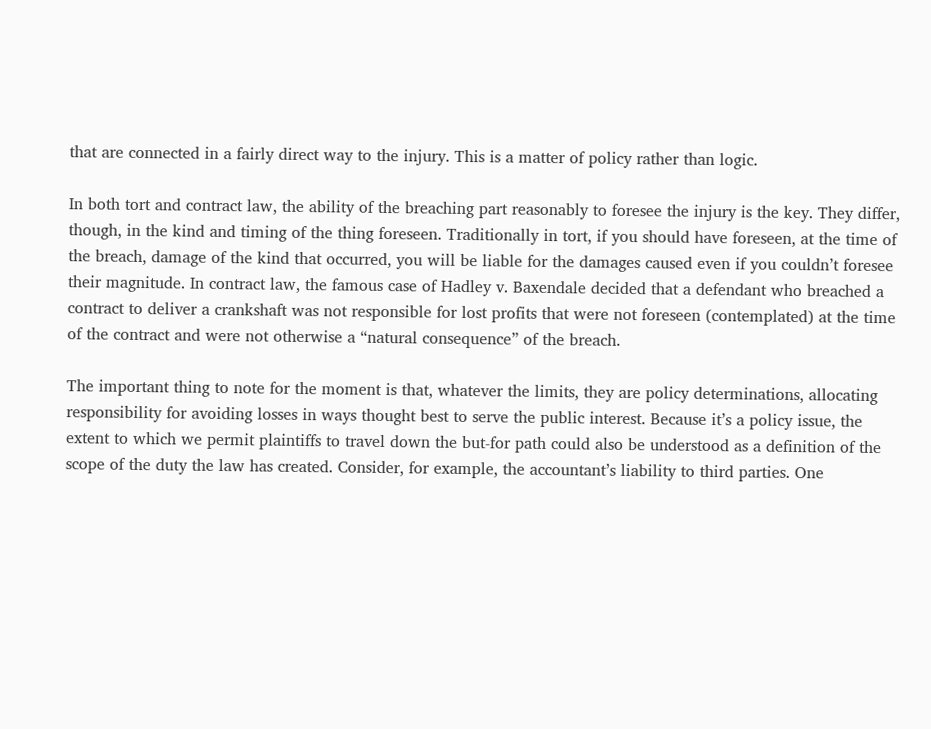that are connected in a fairly direct way to the injury. This is a matter of policy rather than logic.

In both tort and contract law, the ability of the breaching part reasonably to foresee the injury is the key. They differ, though, in the kind and timing of the thing foreseen. Traditionally in tort, if you should have foreseen, at the time of the breach, damage of the kind that occurred, you will be liable for the damages caused even if you couldn’t foresee their magnitude. In contract law, the famous case of Hadley v. Baxendale decided that a defendant who breached a contract to deliver a crankshaft was not responsible for lost profits that were not foreseen (contemplated) at the time of the contract and were not otherwise a “natural consequence” of the breach.

The important thing to note for the moment is that, whatever the limits, they are policy determinations, allocating responsibility for avoiding losses in ways thought best to serve the public interest. Because it’s a policy issue, the extent to which we permit plaintiffs to travel down the but-for path could also be understood as a definition of the scope of the duty the law has created. Consider, for example, the accountant’s liability to third parties. One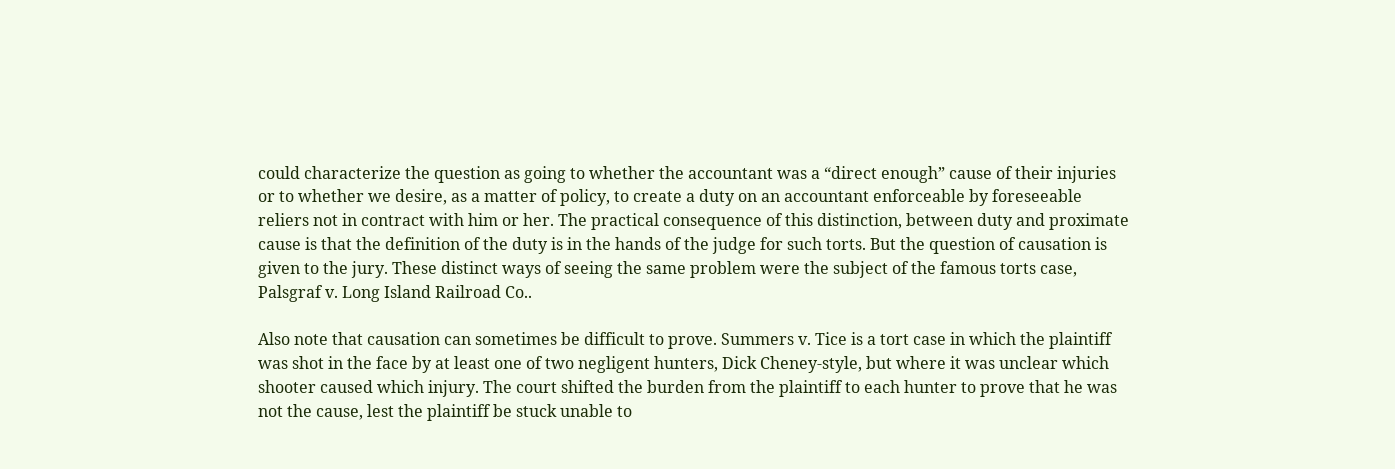could characterize the question as going to whether the accountant was a “direct enough” cause of their injuries or to whether we desire, as a matter of policy, to create a duty on an accountant enforceable by foreseeable reliers not in contract with him or her. The practical consequence of this distinction, between duty and proximate cause is that the definition of the duty is in the hands of the judge for such torts. But the question of causation is given to the jury. These distinct ways of seeing the same problem were the subject of the famous torts case, Palsgraf v. Long Island Railroad Co..

Also note that causation can sometimes be difficult to prove. Summers v. Tice is a tort case in which the plaintiff was shot in the face by at least one of two negligent hunters, Dick Cheney-style, but where it was unclear which shooter caused which injury. The court shifted the burden from the plaintiff to each hunter to prove that he was not the cause, lest the plaintiff be stuck unable to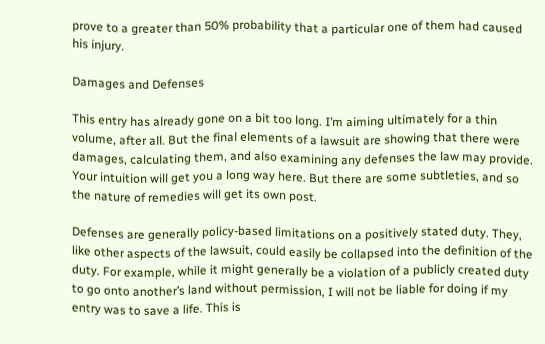prove to a greater than 50% probability that a particular one of them had caused his injury.

Damages and Defenses

This entry has already gone on a bit too long. I’m aiming ultimately for a thin volume, after all. But the final elements of a lawsuit are showing that there were damages, calculating them, and also examining any defenses the law may provide. Your intuition will get you a long way here. But there are some subtleties, and so the nature of remedies will get its own post.

Defenses are generally policy-based limitations on a positively stated duty. They, like other aspects of the lawsuit, could easily be collapsed into the definition of the duty. For example, while it might generally be a violation of a publicly created duty to go onto another’s land without permission, I will not be liable for doing if my entry was to save a life. This is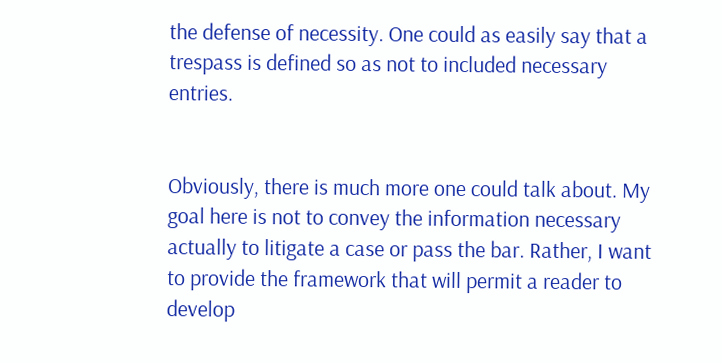the defense of necessity. One could as easily say that a trespass is defined so as not to included necessary entries.


Obviously, there is much more one could talk about. My goal here is not to convey the information necessary actually to litigate a case or pass the bar. Rather, I want to provide the framework that will permit a reader to develop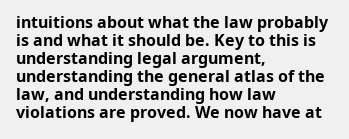intuitions about what the law probably is and what it should be. Key to this is understanding legal argument, understanding the general atlas of the law, and understanding how law violations are proved. We now have at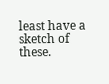least have a sketch of these.